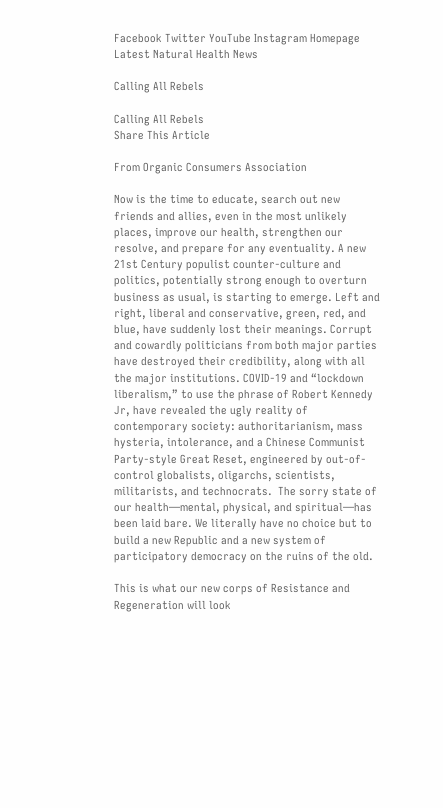Facebook Twitter YouTube Instagram Homepage
Latest Natural Health News

Calling All Rebels

Calling All Rebels
Share This Article

From Organic Consumers Association

Now is the time to educate, search out new friends and allies, even in the most unlikely places, improve our health, strengthen our resolve, and prepare for any eventuality. A new 21st Century populist counter-culture and politics, potentially strong enough to overturn business as usual, is starting to emerge. Left and right, liberal and conservative, green, red, and blue, have suddenly lost their meanings. Corrupt and cowardly politicians from both major parties have destroyed their credibility, along with all the major institutions. COVID-19 and “lockdown liberalism,” to use the phrase of Robert Kennedy Jr, have revealed the ugly reality of contemporary society: authoritarianism, mass hysteria, intolerance, and a Chinese Communist Party-style Great Reset, engineered by out-of-control globalists, oligarchs, scientists, militarists, and technocrats.  The sorry state of our health—mental, physical, and spiritual—has been laid bare. We literally have no choice but to build a new Republic and a new system of participatory democracy on the ruins of the old.

This is what our new corps of Resistance and Regeneration will look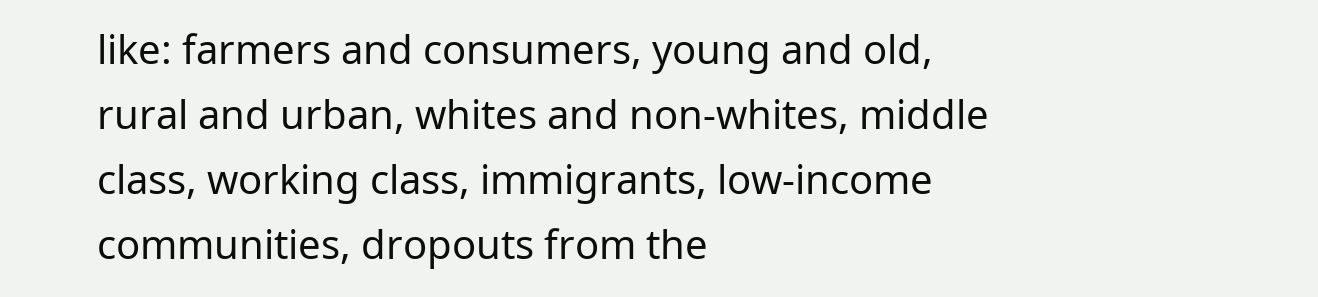like: farmers and consumers, young and old, rural and urban, whites and non-whites, middle class, working class, immigrants, low-income communities, dropouts from the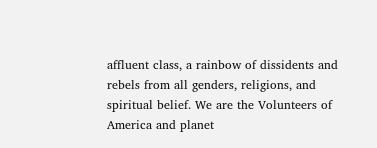affluent class, a rainbow of dissidents and rebels from all genders, religions, and spiritual belief. We are the Volunteers of America and planet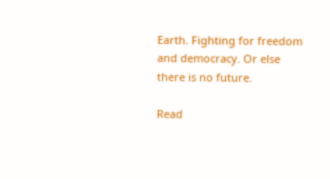Earth. Fighting for freedom and democracy. Or else there is no future.

Read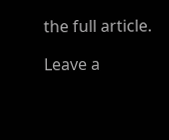the full article.

Leave a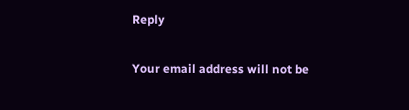Reply

Your email address will not be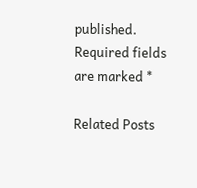published. Required fields are marked *

Related Posts